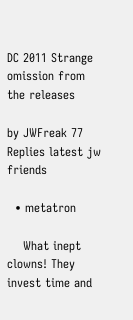DC 2011 Strange omission from the releases

by JWFreak 77 Replies latest jw friends

  • metatron

    What inept clowns! They invest time and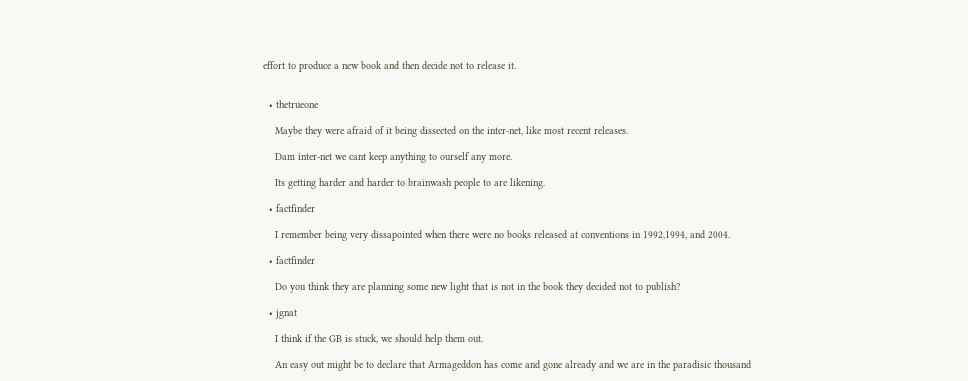effort to produce a new book and then decide not to release it.


  • thetrueone

    Maybe they were afraid of it being dissected on the inter-net, like most recent releases.

    Dam inter-net we cant keep anything to ourself any more.

    Its getting harder and harder to brainwash people to are likening.

  • factfinder

    I remember being very dissapointed when there were no books released at conventions in 1992,1994, and 2004.

  • factfinder

    Do you think they are planning some new light that is not in the book they decided not to publish?

  • jgnat

    I think if the GB is stuck, we should help them out.

    An easy out might be to declare that Armageddon has come and gone already and we are in the paradisic thousand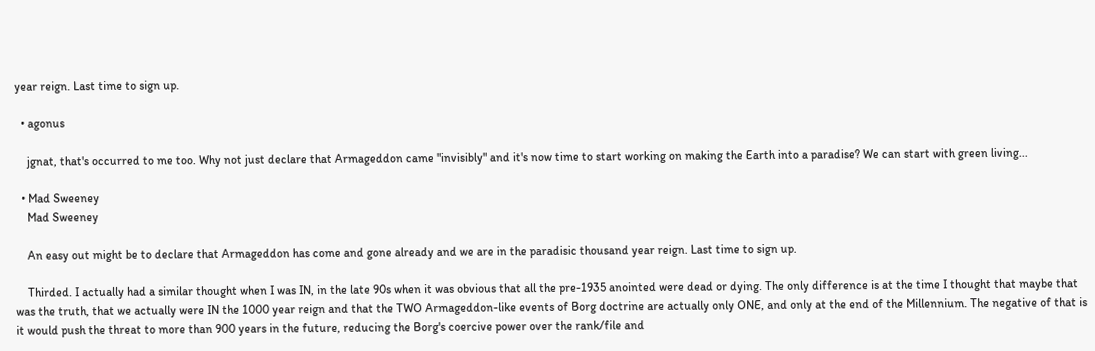year reign. Last time to sign up.

  • agonus

    jgnat, that's occurred to me too. Why not just declare that Armageddon came "invisibly" and it's now time to start working on making the Earth into a paradise? We can start with green living...

  • Mad Sweeney
    Mad Sweeney

    An easy out might be to declare that Armageddon has come and gone already and we are in the paradisic thousand year reign. Last time to sign up.

    Thirded. I actually had a similar thought when I was IN, in the late 90s when it was obvious that all the pre-1935 anointed were dead or dying. The only difference is at the time I thought that maybe that was the truth, that we actually were IN the 1000 year reign and that the TWO Armageddon-like events of Borg doctrine are actually only ONE, and only at the end of the Millennium. The negative of that is it would push the threat to more than 900 years in the future, reducing the Borg's coercive power over the rank/file and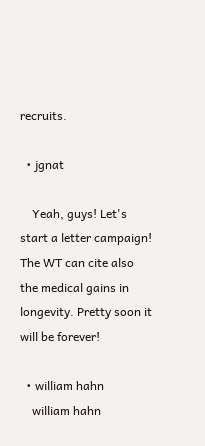recruits.

  • jgnat

    Yeah, guys! Let's start a letter campaign! The WT can cite also the medical gains in longevity. Pretty soon it will be forever!

  • william hahn
    william hahn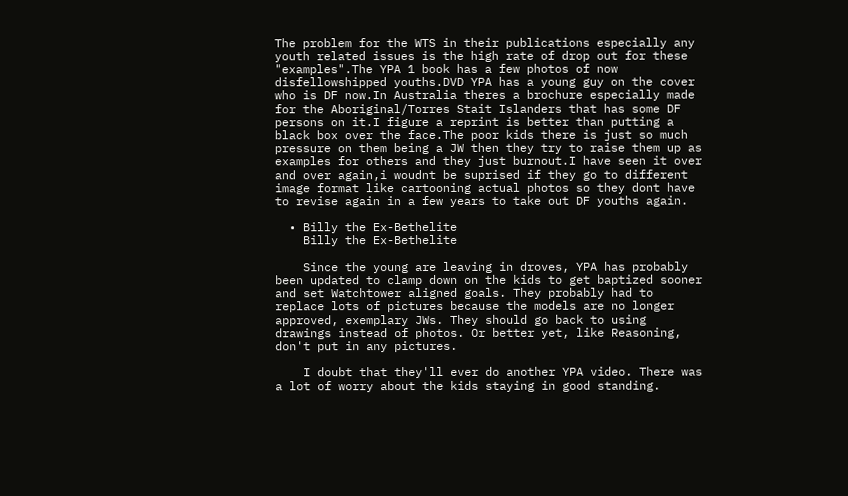The problem for the WTS in their publications especially any youth related issues is the high rate of drop out for these "examples".The YPA 1 book has a few photos of now disfellowshipped youths.DVD YPA has a young guy on the cover who is DF now.In Australia theres a brochure especially made for the Aboriginal/Torres Stait Islanders that has some DF persons on it.I figure a reprint is better than putting a black box over the face.The poor kids there is just so much pressure on them being a JW then they try to raise them up as examples for others and they just burnout.I have seen it over and over again,i woudnt be suprised if they go to different image format like cartooning actual photos so they dont have to revise again in a few years to take out DF youths again.

  • Billy the Ex-Bethelite
    Billy the Ex-Bethelite

    Since the young are leaving in droves, YPA has probably been updated to clamp down on the kids to get baptized sooner and set Watchtower aligned goals. They probably had to replace lots of pictures because the models are no longer approved, exemplary JWs. They should go back to using drawings instead of photos. Or better yet, like Reasoning, don't put in any pictures.

    I doubt that they'll ever do another YPA video. There was a lot of worry about the kids staying in good standing.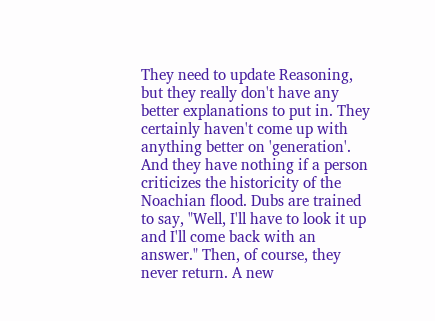They need to update Reasoning, but they really don't have any better explanations to put in. They certainly haven't come up with anything better on 'generation'. And they have nothing if a person criticizes the historicity of the Noachian flood. Dubs are trained to say, "Well, I'll have to look it up and I'll come back with an answer." Then, of course, they never return. A new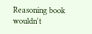Reasoning book wouldn't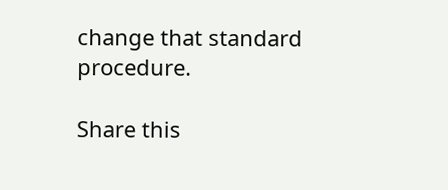change that standard procedure.

Share this